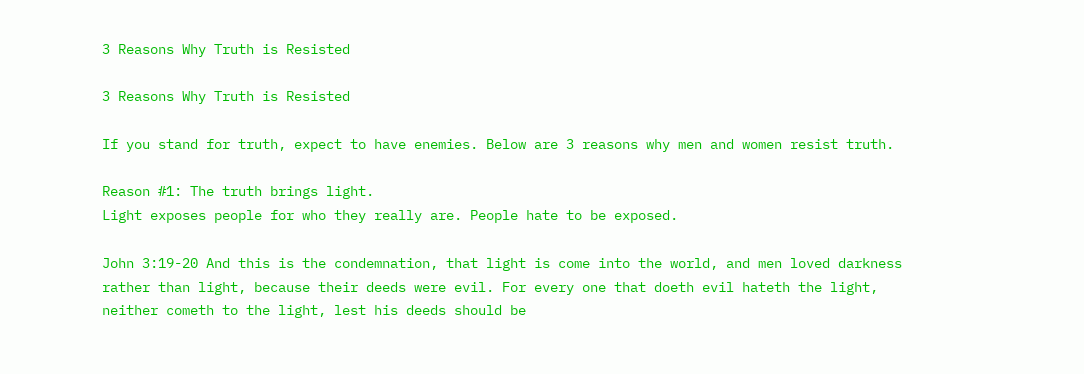3 Reasons Why Truth is Resisted

3 Reasons Why Truth is Resisted

If you stand for truth, expect to have enemies. Below are 3 reasons why men and women resist truth.

Reason #1: The truth brings light.
Light exposes people for who they really are. People hate to be exposed.

John 3:19-20 And this is the condemnation, that light is come into the world, and men loved darkness rather than light, because their deeds were evil. For every one that doeth evil hateth the light, neither cometh to the light, lest his deeds should be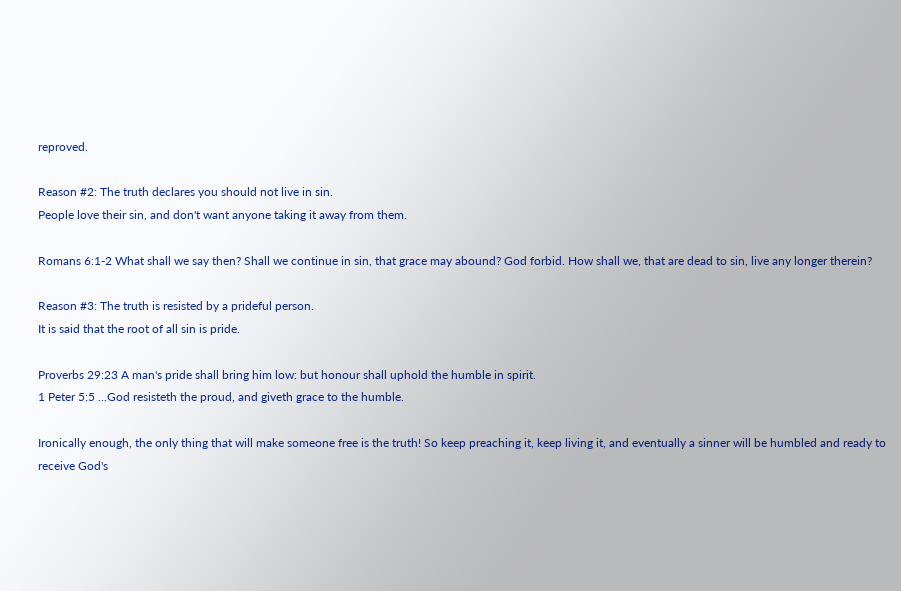reproved.

Reason #2: The truth declares you should not live in sin.
People love their sin, and don't want anyone taking it away from them.

Romans 6:1-2 What shall we say then? Shall we continue in sin, that grace may abound? God forbid. How shall we, that are dead to sin, live any longer therein?

Reason #3: The truth is resisted by a prideful person.
It is said that the root of all sin is pride.

Proverbs 29:23 A man's pride shall bring him low: but honour shall uphold the humble in spirit.
1 Peter 5:5 ...God resisteth the proud, and giveth grace to the humble.

Ironically enough, the only thing that will make someone free is the truth! So keep preaching it, keep living it, and eventually a sinner will be humbled and ready to receive God's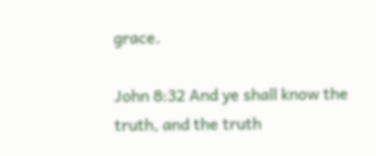grace.

John 8:32 And ye shall know the truth, and the truth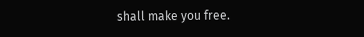shall make you free.